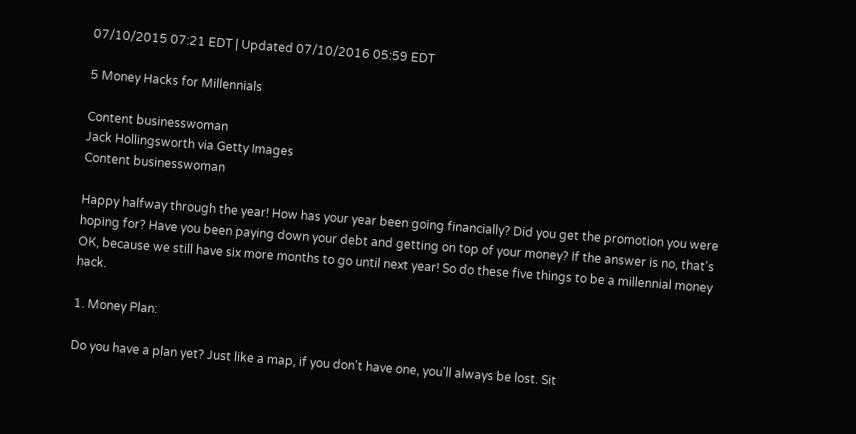07/10/2015 07:21 EDT | Updated 07/10/2016 05:59 EDT

5 Money Hacks for Millennials

Content businesswoman
Jack Hollingsworth via Getty Images
Content businesswoman

Happy halfway through the year! How has your year been going financially? Did you get the promotion you were hoping for? Have you been paying down your debt and getting on top of your money? If the answer is no, that's OK, because we still have six more months to go until next year! So do these five things to be a millennial money hack.

1. Money Plan:

Do you have a plan yet? Just like a map, if you don't have one, you'll always be lost. Sit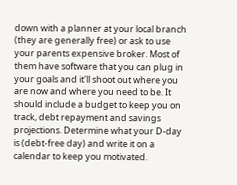down with a planner at your local branch (they are generally free) or ask to use your parents expensive broker. Most of them have software that you can plug in your goals and it'll shoot out where you are now and where you need to be. It should include a budget to keep you on track, debt repayment and savings projections. Determine what your D-day is (debt-free day) and write it on a calendar to keep you motivated.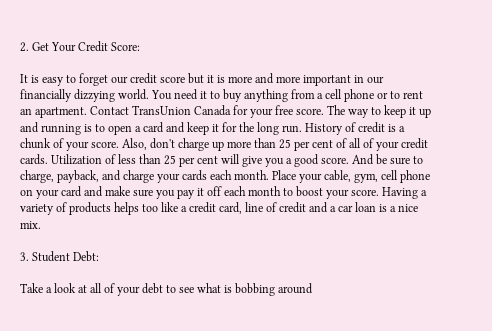2. Get Your Credit Score:

It is easy to forget our credit score but it is more and more important in our financially dizzying world. You need it to buy anything from a cell phone or to rent an apartment. Contact TransUnion Canada for your free score. The way to keep it up and running is to open a card and keep it for the long run. History of credit is a chunk of your score. Also, don't charge up more than 25 per cent of all of your credit cards. Utilization of less than 25 per cent will give you a good score. And be sure to charge, payback, and charge your cards each month. Place your cable, gym, cell phone on your card and make sure you pay it off each month to boost your score. Having a variety of products helps too like a credit card, line of credit and a car loan is a nice mix.

3. Student Debt:

Take a look at all of your debt to see what is bobbing around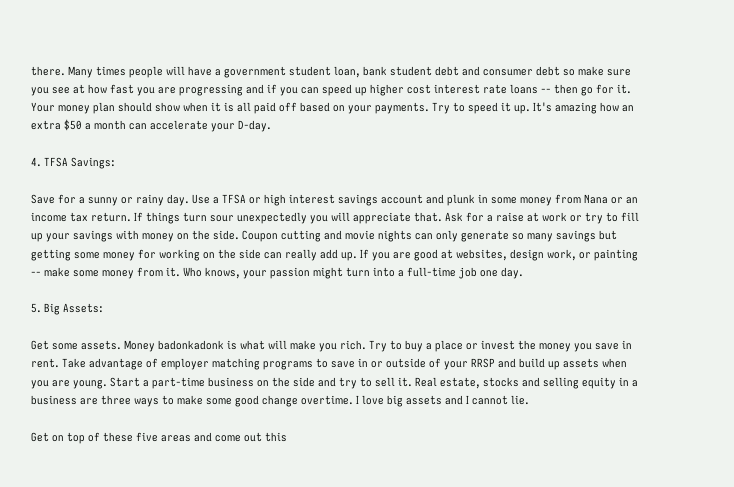there. Many times people will have a government student loan, bank student debt and consumer debt so make sure you see at how fast you are progressing and if you can speed up higher cost interest rate loans -- then go for it. Your money plan should show when it is all paid off based on your payments. Try to speed it up. It's amazing how an extra $50 a month can accelerate your D-day.

4. TFSA Savings:

Save for a sunny or rainy day. Use a TFSA or high interest savings account and plunk in some money from Nana or an income tax return. If things turn sour unexpectedly you will appreciate that. Ask for a raise at work or try to fill up your savings with money on the side. Coupon cutting and movie nights can only generate so many savings but getting some money for working on the side can really add up. If you are good at websites, design work, or painting -- make some money from it. Who knows, your passion might turn into a full-time job one day.

5. Big Assets:

Get some assets. Money badonkadonk is what will make you rich. Try to buy a place or invest the money you save in rent. Take advantage of employer matching programs to save in or outside of your RRSP and build up assets when you are young. Start a part-time business on the side and try to sell it. Real estate, stocks and selling equity in a business are three ways to make some good change overtime. I love big assets and I cannot lie.

Get on top of these five areas and come out this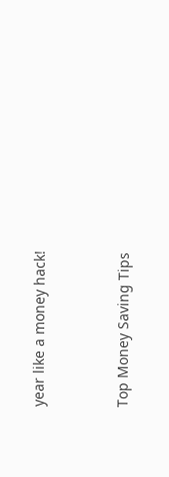year like a money hack!


Top Money Saving Tips